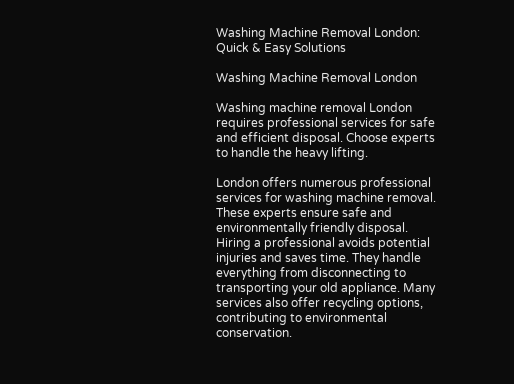Washing Machine Removal London: Quick & Easy Solutions

Washing Machine Removal London

Washing machine removal London requires professional services for safe and efficient disposal. Choose experts to handle the heavy lifting.

London offers numerous professional services for washing machine removal. These experts ensure safe and environmentally friendly disposal. Hiring a professional avoids potential injuries and saves time. They handle everything from disconnecting to transporting your old appliance. Many services also offer recycling options, contributing to environmental conservation.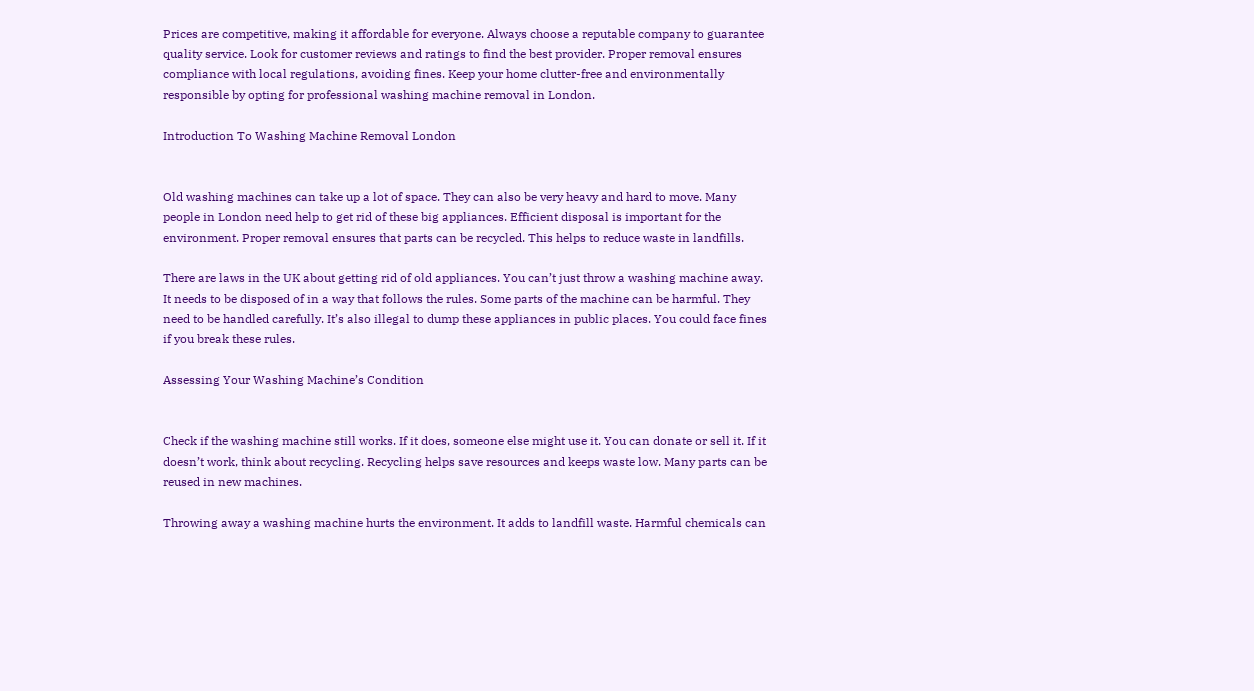Prices are competitive, making it affordable for everyone. Always choose a reputable company to guarantee quality service. Look for customer reviews and ratings to find the best provider. Proper removal ensures compliance with local regulations, avoiding fines. Keep your home clutter-free and environmentally responsible by opting for professional washing machine removal in London.

Introduction To Washing Machine Removal London


Old washing machines can take up a lot of space. They can also be very heavy and hard to move. Many people in London need help to get rid of these big appliances. Efficient disposal is important for the environment. Proper removal ensures that parts can be recycled. This helps to reduce waste in landfills.

There are laws in the UK about getting rid of old appliances. You can’t just throw a washing machine away. It needs to be disposed of in a way that follows the rules. Some parts of the machine can be harmful. They need to be handled carefully. It’s also illegal to dump these appliances in public places. You could face fines if you break these rules.

Assessing Your Washing Machine’s Condition


Check if the washing machine still works. If it does, someone else might use it. You can donate or sell it. If it doesn’t work, think about recycling. Recycling helps save resources and keeps waste low. Many parts can be reused in new machines.

Throwing away a washing machine hurts the environment. It adds to landfill waste. Harmful chemicals can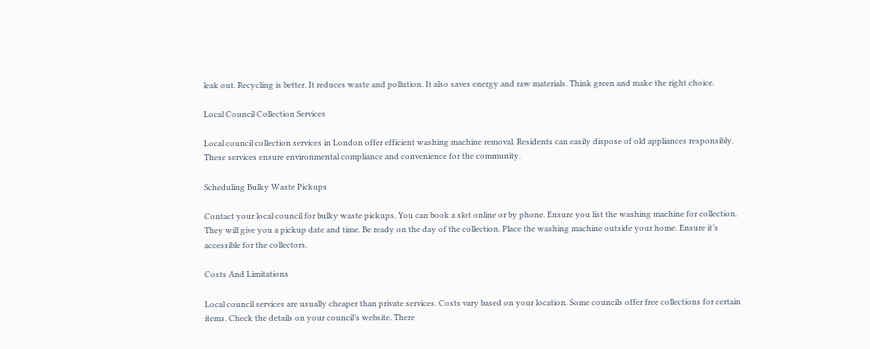leak out. Recycling is better. It reduces waste and pollution. It also saves energy and raw materials. Think green and make the right choice.

Local Council Collection Services

Local council collection services in London offer efficient washing machine removal. Residents can easily dispose of old appliances responsibly. These services ensure environmental compliance and convenience for the community.

Scheduling Bulky Waste Pickups

Contact your local council for bulky waste pickups. You can book a slot online or by phone. Ensure you list the washing machine for collection. They will give you a pickup date and time. Be ready on the day of the collection. Place the washing machine outside your home. Ensure it’s accessible for the collectors.

Costs And Limitations

Local council services are usually cheaper than private services. Costs vary based on your location. Some councils offer free collections for certain items. Check the details on your council’s website. There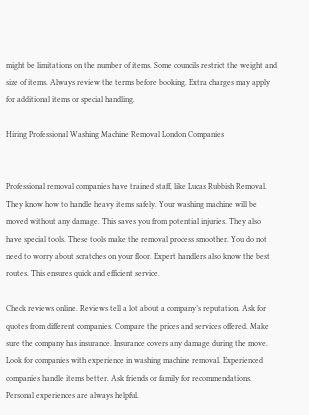might be limitations on the number of items. Some councils restrict the weight and size of items. Always review the terms before booking. Extra charges may apply for additional items or special handling.

Hiring Professional Washing Machine Removal London Companies


Professional removal companies have trained staff, like Lucas Rubbish Removal. They know how to handle heavy items safely. Your washing machine will be moved without any damage. This saves you from potential injuries. They also have special tools. These tools make the removal process smoother. You do not need to worry about scratches on your floor. Expert handlers also know the best routes. This ensures quick and efficient service.

Check reviews online. Reviews tell a lot about a company’s reputation. Ask for quotes from different companies. Compare the prices and services offered. Make sure the company has insurance. Insurance covers any damage during the move. Look for companies with experience in washing machine removal. Experienced companies handle items better. Ask friends or family for recommendations. Personal experiences are always helpful.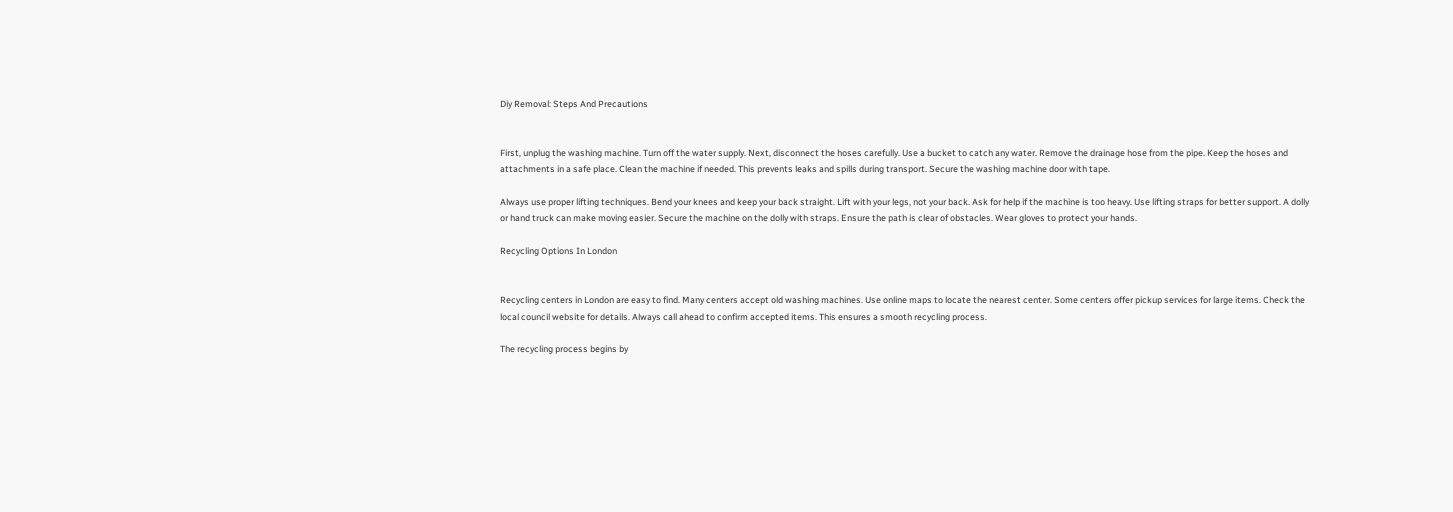Diy Removal: Steps And Precautions


First, unplug the washing machine. Turn off the water supply. Next, disconnect the hoses carefully. Use a bucket to catch any water. Remove the drainage hose from the pipe. Keep the hoses and attachments in a safe place. Clean the machine if needed. This prevents leaks and spills during transport. Secure the washing machine door with tape.

Always use proper lifting techniques. Bend your knees and keep your back straight. Lift with your legs, not your back. Ask for help if the machine is too heavy. Use lifting straps for better support. A dolly or hand truck can make moving easier. Secure the machine on the dolly with straps. Ensure the path is clear of obstacles. Wear gloves to protect your hands.

Recycling Options In London


Recycling centers in London are easy to find. Many centers accept old washing machines. Use online maps to locate the nearest center. Some centers offer pickup services for large items. Check the local council website for details. Always call ahead to confirm accepted items. This ensures a smooth recycling process.

The recycling process begins by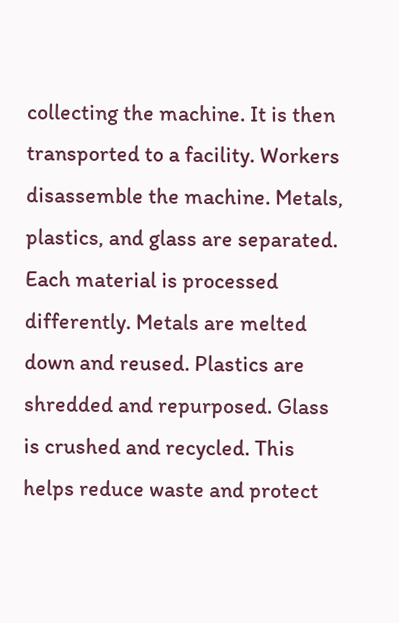collecting the machine. It is then transported to a facility. Workers disassemble the machine. Metals, plastics, and glass are separated. Each material is processed differently. Metals are melted down and reused. Plastics are shredded and repurposed. Glass is crushed and recycled. This helps reduce waste and protect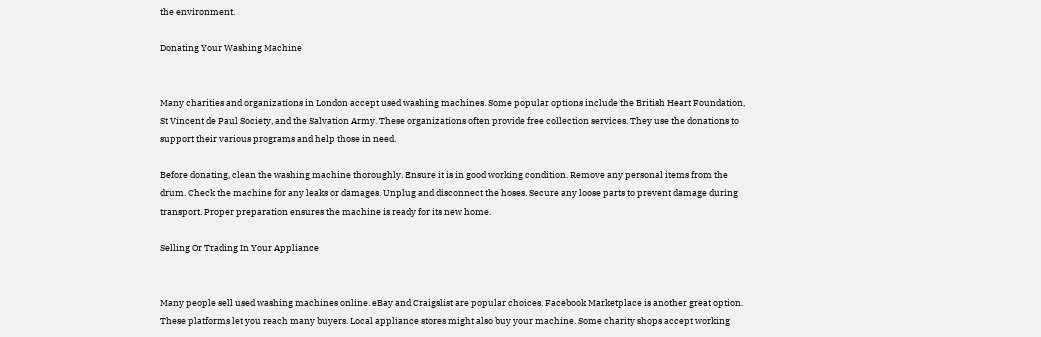the environment.

Donating Your Washing Machine


Many charities and organizations in London accept used washing machines. Some popular options include the British Heart Foundation, St Vincent de Paul Society, and the Salvation Army. These organizations often provide free collection services. They use the donations to support their various programs and help those in need.

Before donating, clean the washing machine thoroughly. Ensure it is in good working condition. Remove any personal items from the drum. Check the machine for any leaks or damages. Unplug and disconnect the hoses. Secure any loose parts to prevent damage during transport. Proper preparation ensures the machine is ready for its new home.

Selling Or Trading In Your Appliance


Many people sell used washing machines online. eBay and Craigslist are popular choices. Facebook Marketplace is another great option. These platforms let you reach many buyers. Local appliance stores might also buy your machine. Some charity shops accept working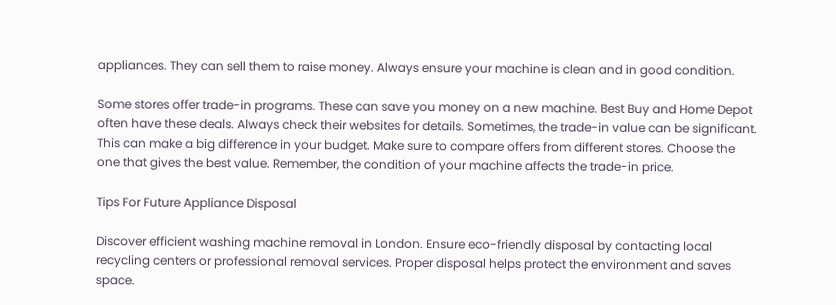appliances. They can sell them to raise money. Always ensure your machine is clean and in good condition.

Some stores offer trade-in programs. These can save you money on a new machine. Best Buy and Home Depot often have these deals. Always check their websites for details. Sometimes, the trade-in value can be significant. This can make a big difference in your budget. Make sure to compare offers from different stores. Choose the one that gives the best value. Remember, the condition of your machine affects the trade-in price.

Tips For Future Appliance Disposal

Discover efficient washing machine removal in London. Ensure eco-friendly disposal by contacting local recycling centers or professional removal services. Proper disposal helps protect the environment and saves space.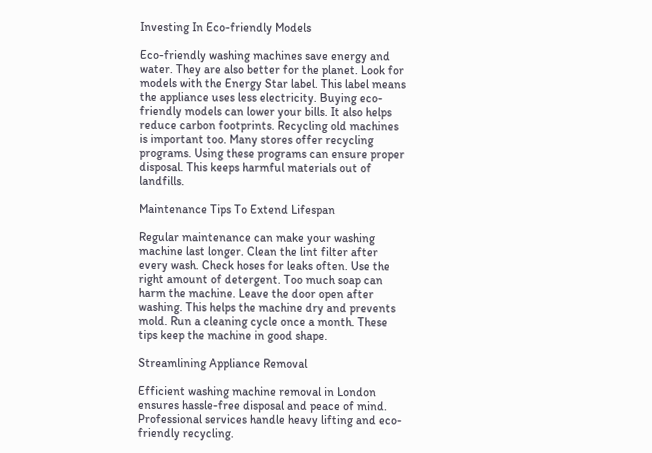Investing In Eco-friendly Models

Eco-friendly washing machines save energy and water. They are also better for the planet. Look for models with the Energy Star label. This label means the appliance uses less electricity. Buying eco-friendly models can lower your bills. It also helps reduce carbon footprints. Recycling old machines is important too. Many stores offer recycling programs. Using these programs can ensure proper disposal. This keeps harmful materials out of landfills.

Maintenance Tips To Extend Lifespan

Regular maintenance can make your washing machine last longer. Clean the lint filter after every wash. Check hoses for leaks often. Use the right amount of detergent. Too much soap can harm the machine. Leave the door open after washing. This helps the machine dry and prevents mold. Run a cleaning cycle once a month. These tips keep the machine in good shape.

Streamlining Appliance Removal

Efficient washing machine removal in London ensures hassle-free disposal and peace of mind. Professional services handle heavy lifting and eco-friendly recycling.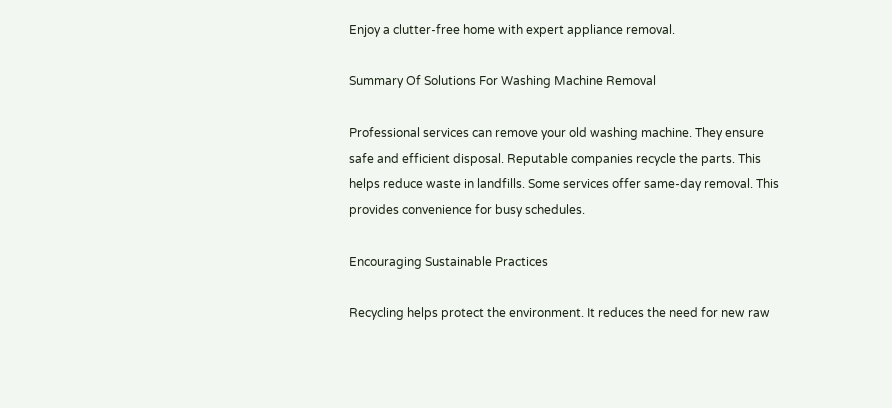Enjoy a clutter-free home with expert appliance removal.

Summary Of Solutions For Washing Machine Removal

Professional services can remove your old washing machine. They ensure safe and efficient disposal. Reputable companies recycle the parts. This helps reduce waste in landfills. Some services offer same-day removal. This provides convenience for busy schedules.

Encouraging Sustainable Practices

Recycling helps protect the environment. It reduces the need for new raw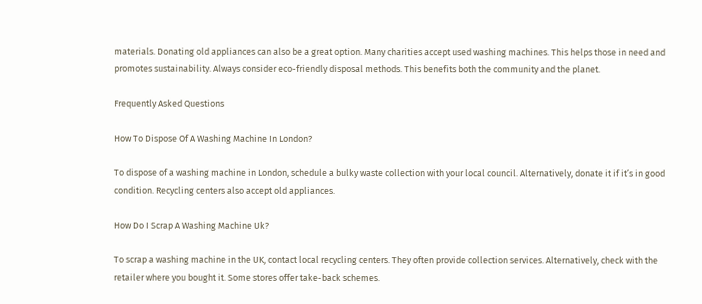materials. Donating old appliances can also be a great option. Many charities accept used washing machines. This helps those in need and promotes sustainability. Always consider eco-friendly disposal methods. This benefits both the community and the planet.

Frequently Asked Questions

How To Dispose Of A Washing Machine In London?

To dispose of a washing machine in London, schedule a bulky waste collection with your local council. Alternatively, donate it if it’s in good condition. Recycling centers also accept old appliances.

How Do I Scrap A Washing Machine Uk?

To scrap a washing machine in the UK, contact local recycling centers. They often provide collection services. Alternatively, check with the retailer where you bought it. Some stores offer take-back schemes.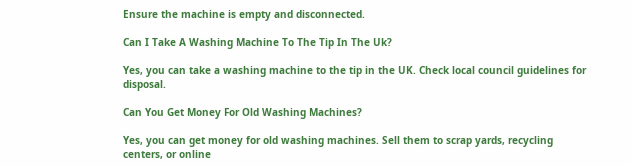Ensure the machine is empty and disconnected.

Can I Take A Washing Machine To The Tip In The Uk?

Yes, you can take a washing machine to the tip in the UK. Check local council guidelines for disposal.

Can You Get Money For Old Washing Machines?

Yes, you can get money for old washing machines. Sell them to scrap yards, recycling centers, or online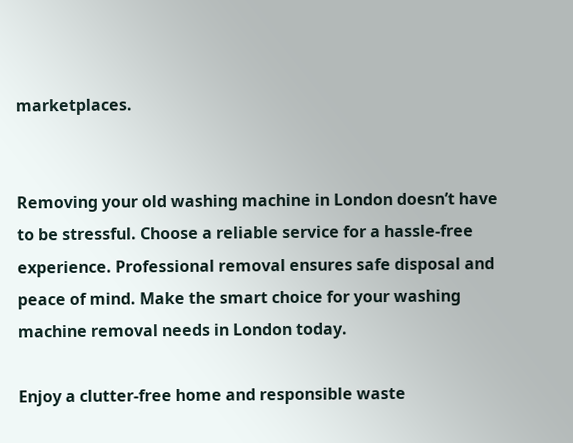marketplaces.


Removing your old washing machine in London doesn’t have to be stressful. Choose a reliable service for a hassle-free experience. Professional removal ensures safe disposal and peace of mind. Make the smart choice for your washing machine removal needs in London today.

Enjoy a clutter-free home and responsible waste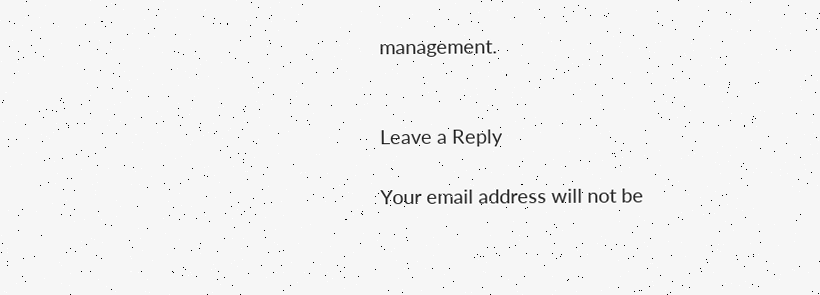management.


Leave a Reply

Your email address will not be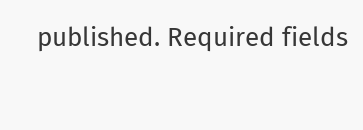published. Required fields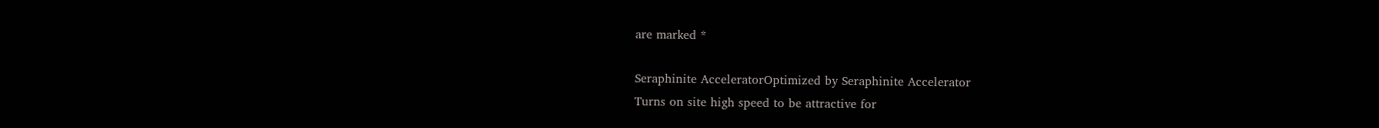are marked *

Seraphinite AcceleratorOptimized by Seraphinite Accelerator
Turns on site high speed to be attractive for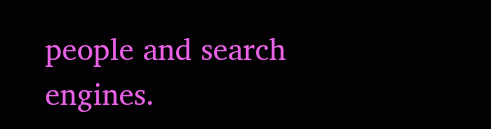people and search engines.